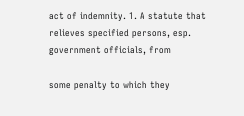act of indemnity. 1. A statute that relieves specified persons, esp. government officials, from

some penalty to which they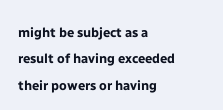might be subject as a result of having exceeded their powers or having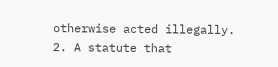otherwise acted illegally. 2. A statute that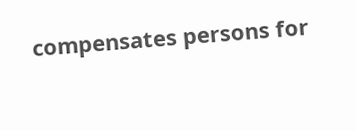compensates persons for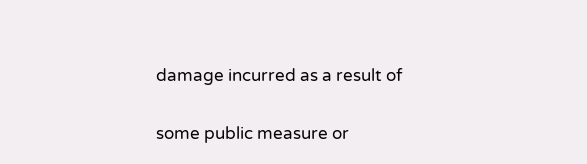damage incurred as a result of

some public measure or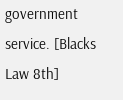government service. [Blacks Law 8th]